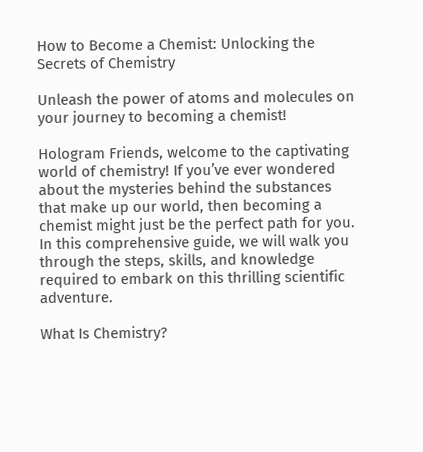How to Become a Chemist: Unlocking the Secrets of Chemistry

Unleash the power of atoms and molecules on your journey to becoming a chemist!

Hologram Friends, welcome to the captivating world of chemistry! If you’ve ever wondered about the mysteries behind the substances that make up our world, then becoming a chemist might just be the perfect path for you. In this comprehensive guide, we will walk you through the steps, skills, and knowledge required to embark on this thrilling scientific adventure.

What Is Chemistry?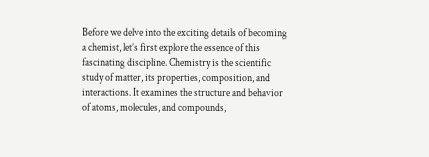Before we delve into the exciting details of becoming a chemist, let’s first explore the essence of this fascinating discipline. Chemistry is the scientific study of matter, its properties, composition, and interactions. It examines the structure and behavior of atoms, molecules, and compounds,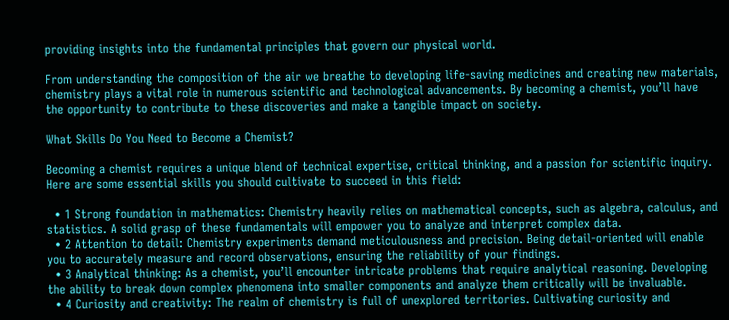providing insights into the fundamental principles that govern our physical world.

From understanding the composition of the air we breathe to developing life-saving medicines and creating new materials, chemistry plays a vital role in numerous scientific and technological advancements. By becoming a chemist, you’ll have the opportunity to contribute to these discoveries and make a tangible impact on society.

What Skills Do You Need to Become a Chemist?

Becoming a chemist requires a unique blend of technical expertise, critical thinking, and a passion for scientific inquiry. Here are some essential skills you should cultivate to succeed in this field:

  • 1 Strong foundation in mathematics: Chemistry heavily relies on mathematical concepts, such as algebra, calculus, and statistics. A solid grasp of these fundamentals will empower you to analyze and interpret complex data.
  • 2 Attention to detail: Chemistry experiments demand meticulousness and precision. Being detail-oriented will enable you to accurately measure and record observations, ensuring the reliability of your findings.
  • 3 Analytical thinking: As a chemist, you’ll encounter intricate problems that require analytical reasoning. Developing the ability to break down complex phenomena into smaller components and analyze them critically will be invaluable.
  • 4 Curiosity and creativity: The realm of chemistry is full of unexplored territories. Cultivating curiosity and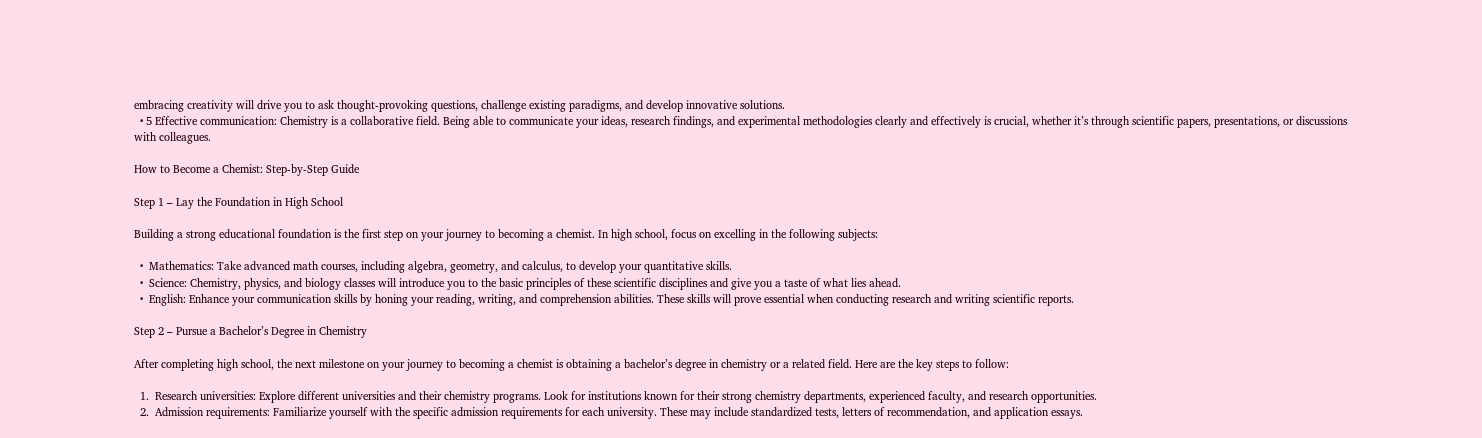embracing creativity will drive you to ask thought-provoking questions, challenge existing paradigms, and develop innovative solutions.
  • 5 Effective communication: Chemistry is a collaborative field. Being able to communicate your ideas, research findings, and experimental methodologies clearly and effectively is crucial, whether it’s through scientific papers, presentations, or discussions with colleagues.

How to Become a Chemist: Step-by-Step Guide

Step 1 – Lay the Foundation in High School

Building a strong educational foundation is the first step on your journey to becoming a chemist. In high school, focus on excelling in the following subjects:

  •  Mathematics: Take advanced math courses, including algebra, geometry, and calculus, to develop your quantitative skills.
  •  Science: Chemistry, physics, and biology classes will introduce you to the basic principles of these scientific disciplines and give you a taste of what lies ahead.
  •  English: Enhance your communication skills by honing your reading, writing, and comprehension abilities. These skills will prove essential when conducting research and writing scientific reports.

Step 2 – Pursue a Bachelor’s Degree in Chemistry

After completing high school, the next milestone on your journey to becoming a chemist is obtaining a bachelor’s degree in chemistry or a related field. Here are the key steps to follow:

  1.  Research universities: Explore different universities and their chemistry programs. Look for institutions known for their strong chemistry departments, experienced faculty, and research opportunities.
  2.  Admission requirements: Familiarize yourself with the specific admission requirements for each university. These may include standardized tests, letters of recommendation, and application essays.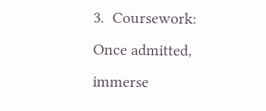3.  Coursework: Once admitted, immerse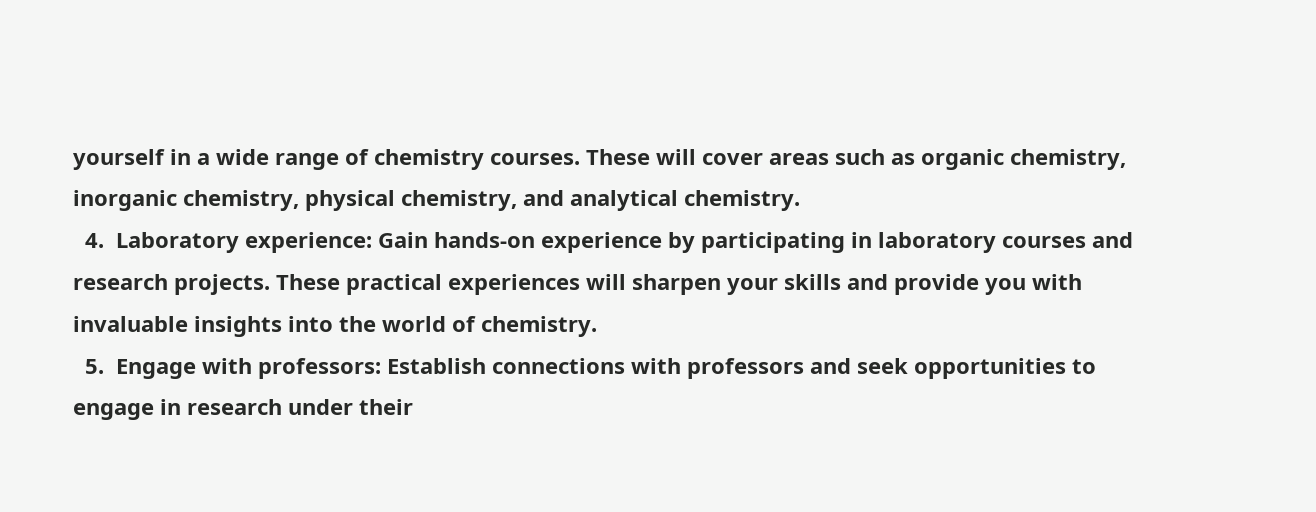yourself in a wide range of chemistry courses. These will cover areas such as organic chemistry, inorganic chemistry, physical chemistry, and analytical chemistry.
  4.  Laboratory experience: Gain hands-on experience by participating in laboratory courses and research projects. These practical experiences will sharpen your skills and provide you with invaluable insights into the world of chemistry.
  5.  Engage with professors: Establish connections with professors and seek opportunities to engage in research under their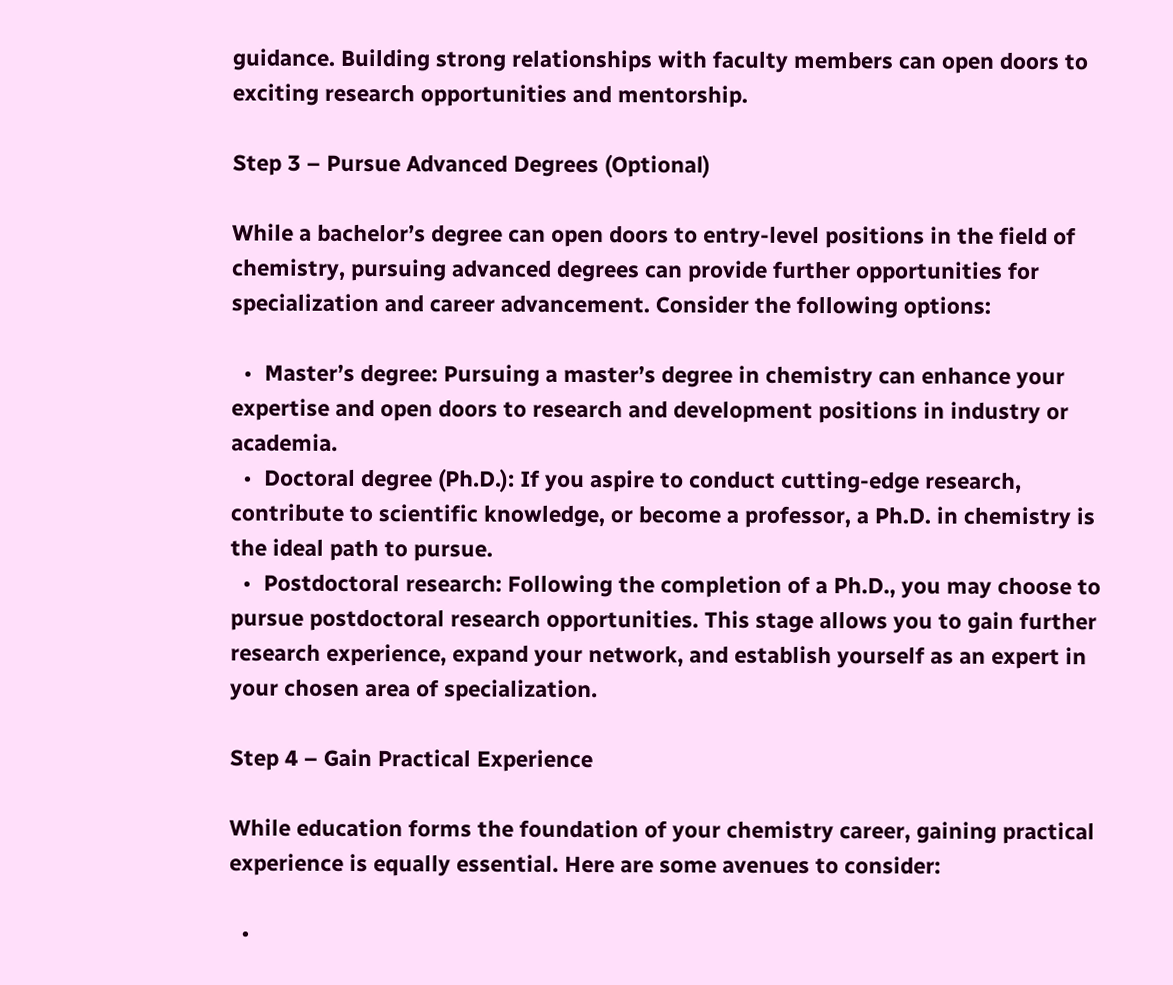guidance. Building strong relationships with faculty members can open doors to exciting research opportunities and mentorship.

Step 3 – Pursue Advanced Degrees (Optional)

While a bachelor’s degree can open doors to entry-level positions in the field of chemistry, pursuing advanced degrees can provide further opportunities for specialization and career advancement. Consider the following options:

  •  Master’s degree: Pursuing a master’s degree in chemistry can enhance your expertise and open doors to research and development positions in industry or academia.
  •  Doctoral degree (Ph.D.): If you aspire to conduct cutting-edge research, contribute to scientific knowledge, or become a professor, a Ph.D. in chemistry is the ideal path to pursue.
  •  Postdoctoral research: Following the completion of a Ph.D., you may choose to pursue postdoctoral research opportunities. This stage allows you to gain further research experience, expand your network, and establish yourself as an expert in your chosen area of specialization.

Step 4 – Gain Practical Experience

While education forms the foundation of your chemistry career, gaining practical experience is equally essential. Here are some avenues to consider:

  •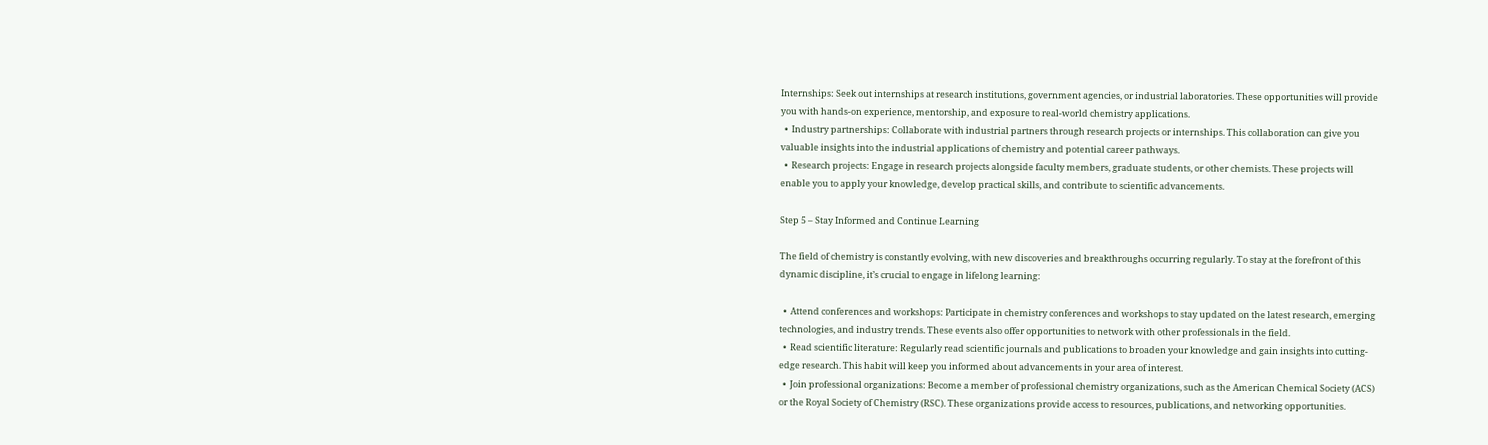Internships: Seek out internships at research institutions, government agencies, or industrial laboratories. These opportunities will provide you with hands-on experience, mentorship, and exposure to real-world chemistry applications.
  •  Industry partnerships: Collaborate with industrial partners through research projects or internships. This collaboration can give you valuable insights into the industrial applications of chemistry and potential career pathways.
  •  Research projects: Engage in research projects alongside faculty members, graduate students, or other chemists. These projects will enable you to apply your knowledge, develop practical skills, and contribute to scientific advancements.

Step 5 – Stay Informed and Continue Learning

The field of chemistry is constantly evolving, with new discoveries and breakthroughs occurring regularly. To stay at the forefront of this dynamic discipline, it’s crucial to engage in lifelong learning:

  •  Attend conferences and workshops: Participate in chemistry conferences and workshops to stay updated on the latest research, emerging technologies, and industry trends. These events also offer opportunities to network with other professionals in the field.
  •  Read scientific literature: Regularly read scientific journals and publications to broaden your knowledge and gain insights into cutting-edge research. This habit will keep you informed about advancements in your area of interest.
  •  Join professional organizations: Become a member of professional chemistry organizations, such as the American Chemical Society (ACS) or the Royal Society of Chemistry (RSC). These organizations provide access to resources, publications, and networking opportunities.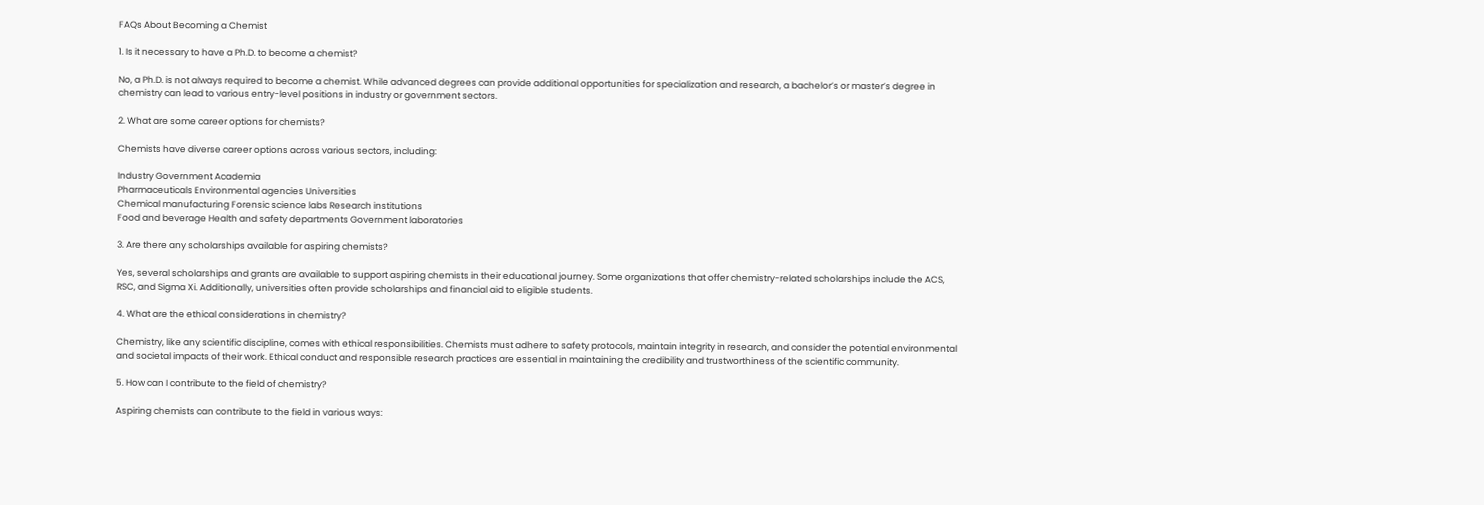FAQs About Becoming a Chemist

1. Is it necessary to have a Ph.D. to become a chemist?

No, a Ph.D. is not always required to become a chemist. While advanced degrees can provide additional opportunities for specialization and research, a bachelor’s or master’s degree in chemistry can lead to various entry-level positions in industry or government sectors.

2. What are some career options for chemists?

Chemists have diverse career options across various sectors, including:

Industry Government Academia
Pharmaceuticals Environmental agencies Universities
Chemical manufacturing Forensic science labs Research institutions
Food and beverage Health and safety departments Government laboratories

3. Are there any scholarships available for aspiring chemists?

Yes, several scholarships and grants are available to support aspiring chemists in their educational journey. Some organizations that offer chemistry-related scholarships include the ACS, RSC, and Sigma Xi. Additionally, universities often provide scholarships and financial aid to eligible students.

4. What are the ethical considerations in chemistry?

Chemistry, like any scientific discipline, comes with ethical responsibilities. Chemists must adhere to safety protocols, maintain integrity in research, and consider the potential environmental and societal impacts of their work. Ethical conduct and responsible research practices are essential in maintaining the credibility and trustworthiness of the scientific community.

5. How can I contribute to the field of chemistry?

Aspiring chemists can contribute to the field in various ways: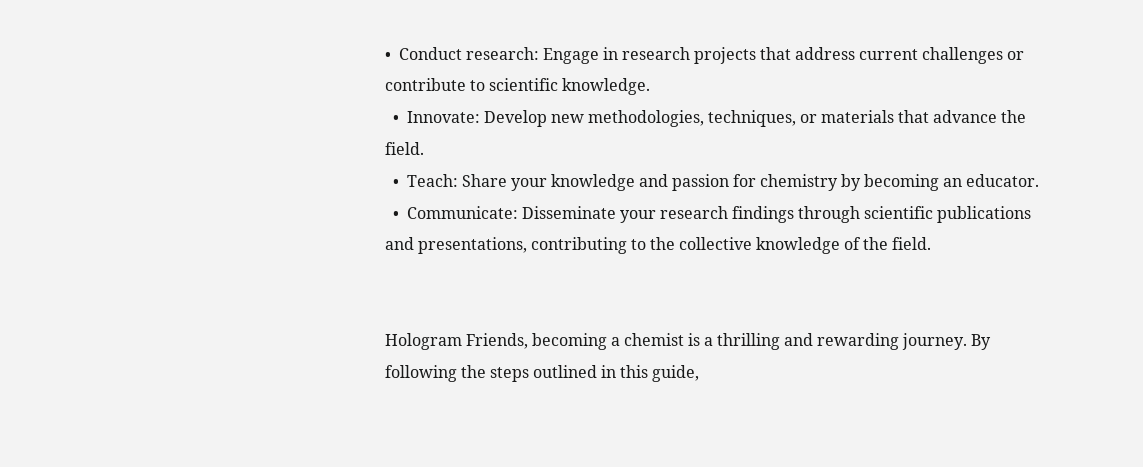•  Conduct research: Engage in research projects that address current challenges or contribute to scientific knowledge.
  •  Innovate: Develop new methodologies, techniques, or materials that advance the field.
  •  Teach: Share your knowledge and passion for chemistry by becoming an educator.
  •  Communicate: Disseminate your research findings through scientific publications and presentations, contributing to the collective knowledge of the field.


Hologram Friends, becoming a chemist is a thrilling and rewarding journey. By following the steps outlined in this guide,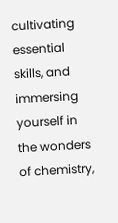cultivating essential skills, and immersing yourself in the wonders of chemistry,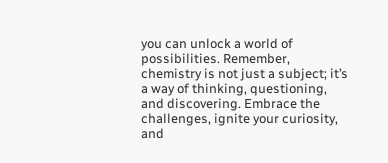you can unlock a world of possibilities. Remember, chemistry is not just a subject; it’s a way of thinking, questioning, and discovering. Embrace the challenges, ignite your curiosity, and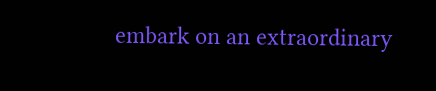embark on an extraordinary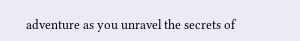adventure as you unravel the secrets of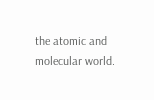the atomic and molecular world.